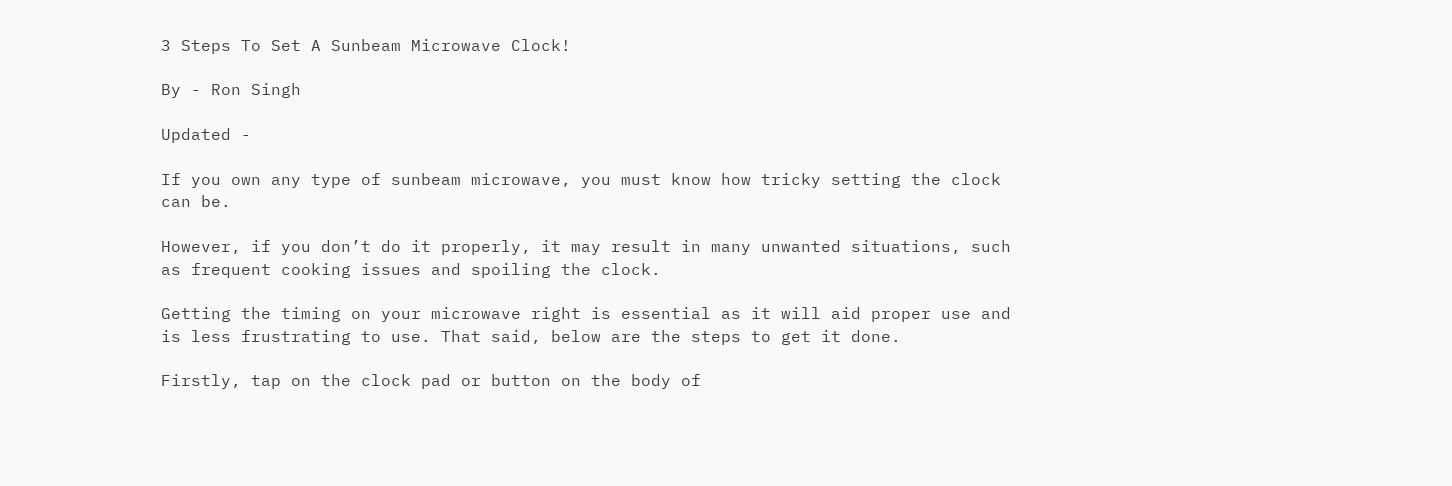3 Steps To Set A Sunbeam Microwave Clock!

By - Ron Singh

Updated -

If you own any type of sunbeam microwave, you must know how tricky setting the clock can be.

However, if you don’t do it properly, it may result in many unwanted situations, such as frequent cooking issues and spoiling the clock.

Getting the timing on your microwave right is essential as it will aid proper use and is less frustrating to use. That said, below are the steps to get it done.

Firstly, tap on the clock pad or button on the body of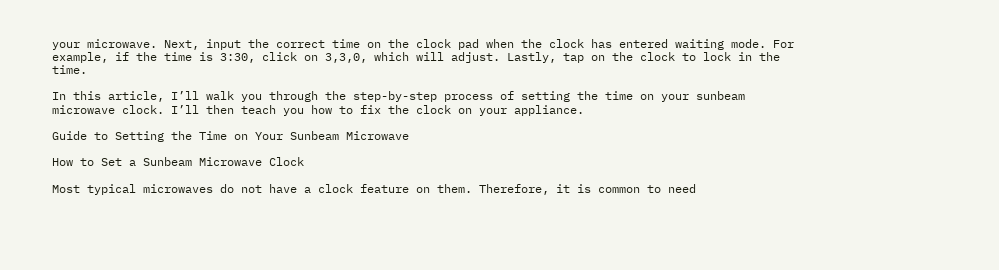your microwave. Next, input the correct time on the clock pad when the clock has entered waiting mode. For example, if the time is 3:30, click on 3,3,0, which will adjust. Lastly, tap on the clock to lock in the time.

In this article, I’ll walk you through the step-by-step process of setting the time on your sunbeam microwave clock. I’ll then teach you how to fix the clock on your appliance.

Guide to Setting the Time on Your Sunbeam Microwave

How to Set a Sunbeam Microwave Clock

Most typical microwaves do not have a clock feature on them. Therefore, it is common to need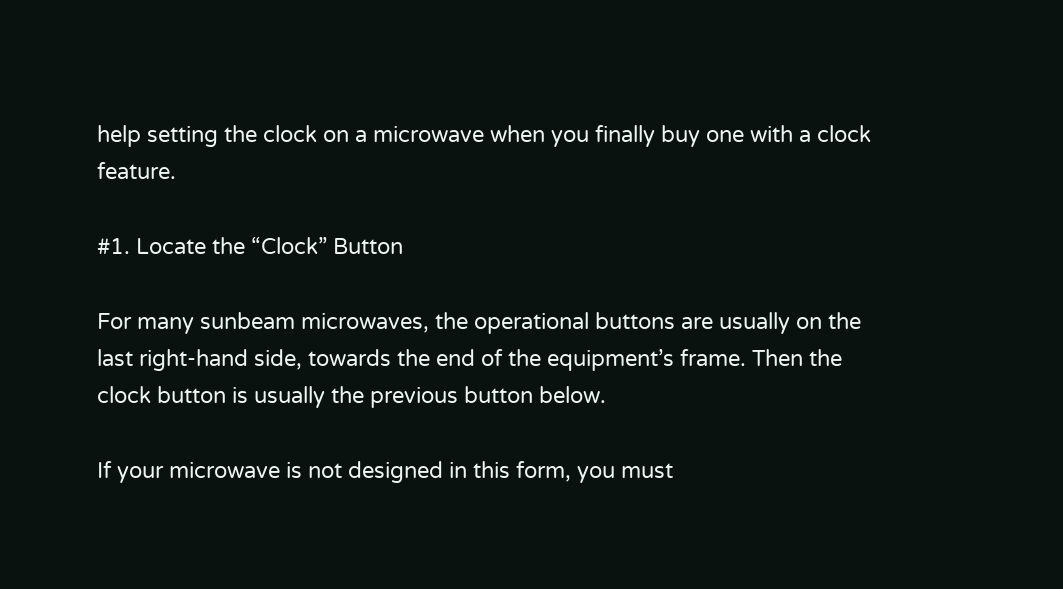help setting the clock on a microwave when you finally buy one with a clock feature.

#1. Locate the “Clock” Button

For many sunbeam microwaves, the operational buttons are usually on the last right-hand side, towards the end of the equipment’s frame. Then the clock button is usually the previous button below.

If your microwave is not designed in this form, you must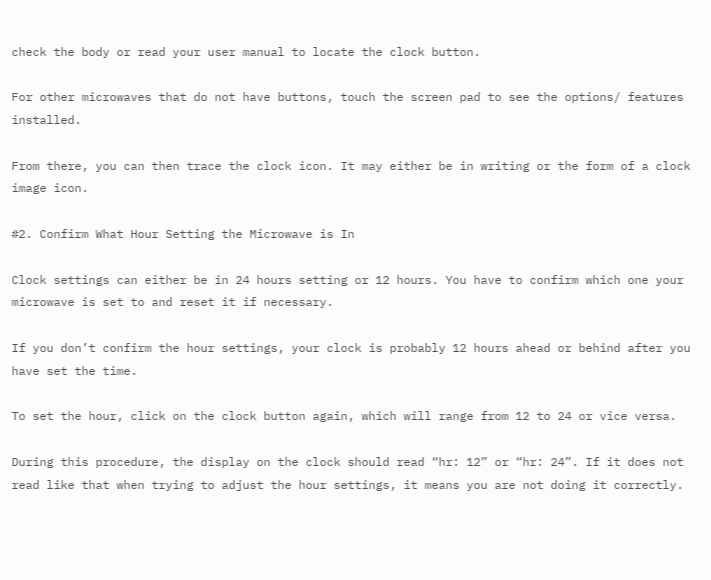check the body or read your user manual to locate the clock button.

For other microwaves that do not have buttons, touch the screen pad to see the options/ features installed.

From there, you can then trace the clock icon. It may either be in writing or the form of a clock image icon.

#2. Confirm What Hour Setting the Microwave is In

Clock settings can either be in 24 hours setting or 12 hours. You have to confirm which one your microwave is set to and reset it if necessary.

If you don’t confirm the hour settings, your clock is probably 12 hours ahead or behind after you have set the time.

To set the hour, click on the clock button again, which will range from 12 to 24 or vice versa.

During this procedure, the display on the clock should read “hr: 12” or “hr: 24”. If it does not read like that when trying to adjust the hour settings, it means you are not doing it correctly.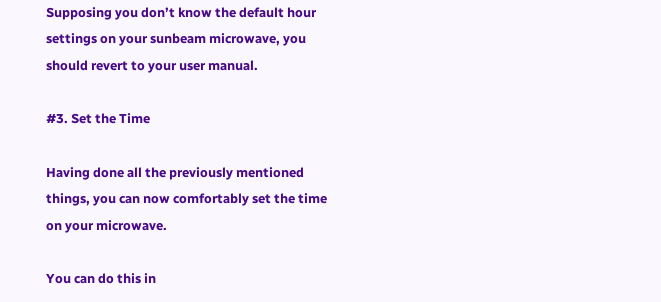Supposing you don’t know the default hour settings on your sunbeam microwave, you should revert to your user manual.

#3. Set the Time

Having done all the previously mentioned things, you can now comfortably set the time on your microwave.

You can do this in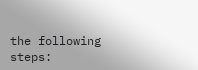the following steps: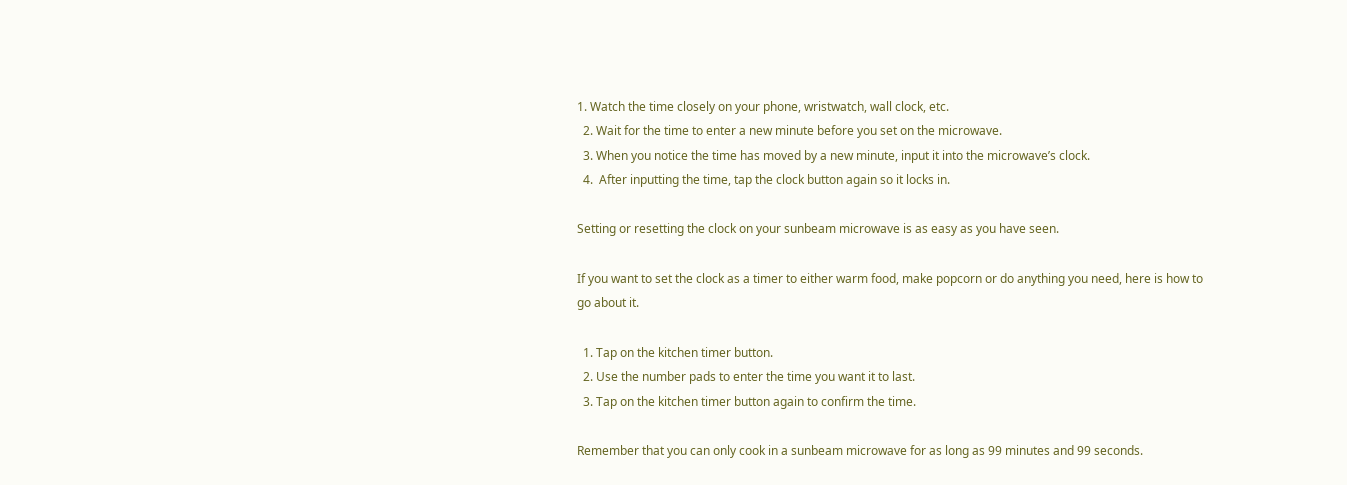1. Watch the time closely on your phone, wristwatch, wall clock, etc.
  2. Wait for the time to enter a new minute before you set on the microwave.
  3. When you notice the time has moved by a new minute, input it into the microwave’s clock.
  4.  After inputting the time, tap the clock button again so it locks in.

Setting or resetting the clock on your sunbeam microwave is as easy as you have seen.

If you want to set the clock as a timer to either warm food, make popcorn or do anything you need, here is how to go about it.

  1. Tap on the kitchen timer button.
  2. Use the number pads to enter the time you want it to last.
  3. Tap on the kitchen timer button again to confirm the time.

Remember that you can only cook in a sunbeam microwave for as long as 99 minutes and 99 seconds.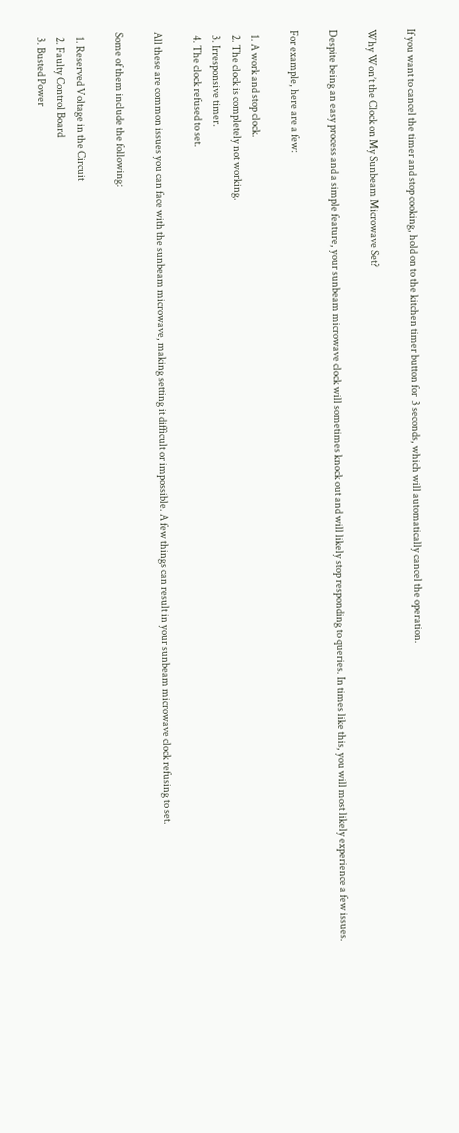If you want to cancel the timer and stop cooking, hold on to the kitchen timer button for  3 seconds, which will automatically cancel the operation.

Why Won’t the Clock on My Sunbeam Microwave Set?

Despite being an easy process and a simple feature, your sunbeam microwave clock will sometimes knock out and will likely stop responding to queries. In times like this, you will most likely experience a few issues.

For example, here are a few:

  1. A work and stop clock.
  2. The clock is completely not working.
  3. Irresponsive timer.
  4. The clock refused to set.

All these are common issues you can face with the sunbeam microwave, making setting it difficult or impossible. A few things can result in your sunbeam microwave clock refusing to set.

Some of them include the following:

  1. Reserved Voltage in the Circuit
  2. Faulty Control Board
  3. Busted Power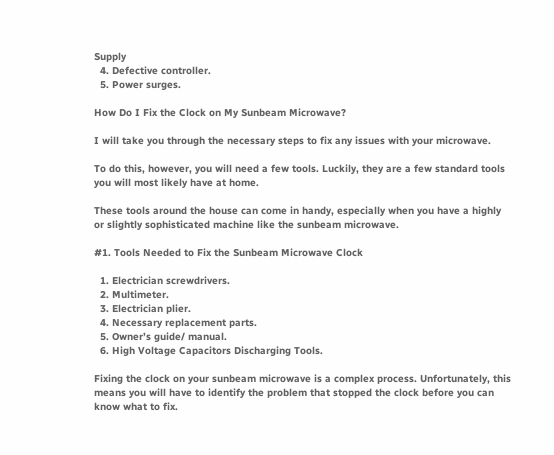Supply
  4. Defective controller.
  5. Power surges.

How Do I Fix the Clock on My Sunbeam Microwave?

I will take you through the necessary steps to fix any issues with your microwave.

To do this, however, you will need a few tools. Luckily, they are a few standard tools you will most likely have at home.

These tools around the house can come in handy, especially when you have a highly or slightly sophisticated machine like the sunbeam microwave.

#1. Tools Needed to Fix the Sunbeam Microwave Clock

  1. Electrician screwdrivers.
  2. Multimeter.
  3. Electrician plier.
  4. Necessary replacement parts.
  5. Owner’s guide/ manual.
  6. High Voltage Capacitors Discharging Tools.

Fixing the clock on your sunbeam microwave is a complex process. Unfortunately, this means you will have to identify the problem that stopped the clock before you can know what to fix.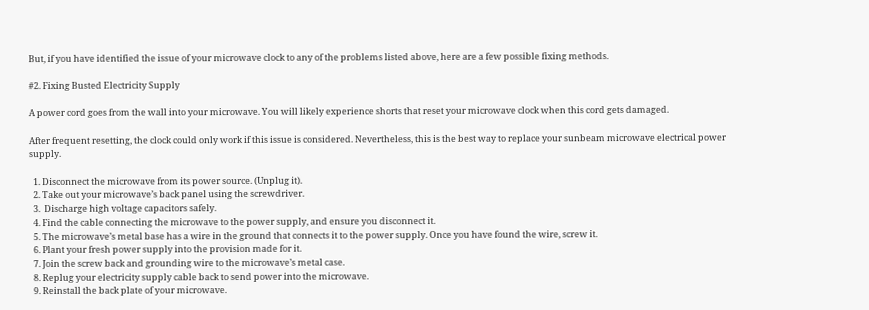But, if you have identified the issue of your microwave clock to any of the problems listed above, here are a few possible fixing methods.

#2. Fixing Busted Electricity Supply

A power cord goes from the wall into your microwave. You will likely experience shorts that reset your microwave clock when this cord gets damaged.

After frequent resetting, the clock could only work if this issue is considered. Nevertheless, this is the best way to replace your sunbeam microwave electrical power supply.

  1. Disconnect the microwave from its power source. (Unplug it).
  2. Take out your microwave’s back panel using the screwdriver.
  3.  Discharge high voltage capacitors safely.
  4. Find the cable connecting the microwave to the power supply, and ensure you disconnect it.
  5. The microwave’s metal base has a wire in the ground that connects it to the power supply. Once you have found the wire, screw it.
  6. Plant your fresh power supply into the provision made for it.
  7. Join the screw back and grounding wire to the microwave’s metal case.
  8. Replug your electricity supply cable back to send power into the microwave.
  9. Reinstall the back plate of your microwave.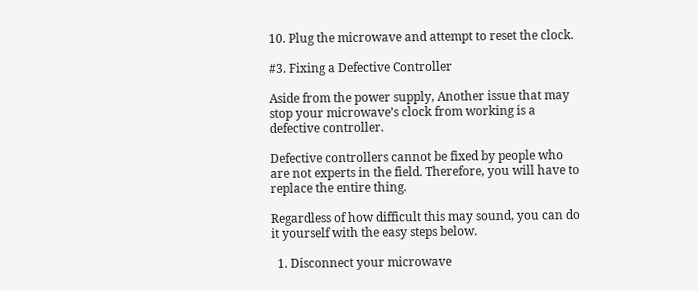10. Plug the microwave and attempt to reset the clock.

#3. Fixing a Defective Controller

Aside from the power supply, Another issue that may stop your microwave’s clock from working is a defective controller.

Defective controllers cannot be fixed by people who are not experts in the field. Therefore, you will have to replace the entire thing.

Regardless of how difficult this may sound, you can do it yourself with the easy steps below.

  1. Disconnect your microwave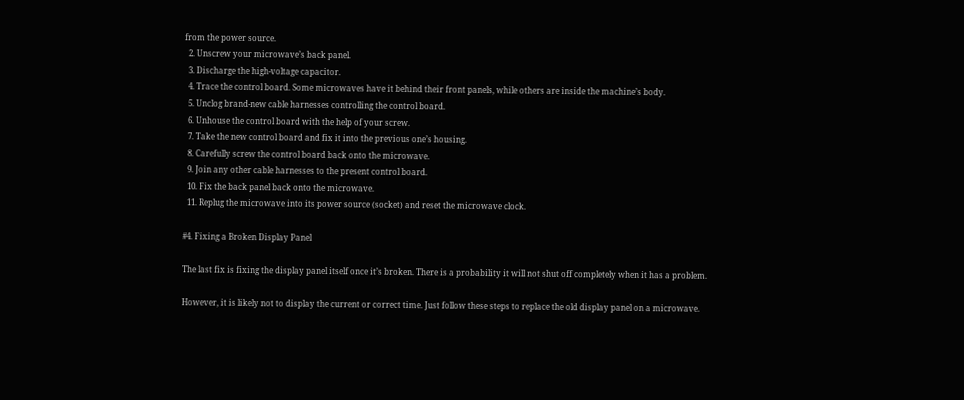from the power source.
  2. Unscrew your microwave’s back panel.
  3. Discharge the high-voltage capacitor.
  4. Trace the control board. Some microwaves have it behind their front panels, while others are inside the machine’s body.
  5. Unclog brand-new cable harnesses controlling the control board.
  6. Unhouse the control board with the help of your screw.
  7. Take the new control board and fix it into the previous one’s housing.
  8. Carefully screw the control board back onto the microwave.
  9. Join any other cable harnesses to the present control board.
  10. Fix the back panel back onto the microwave.
  11. Replug the microwave into its power source (socket) and reset the microwave clock.

#4. Fixing a Broken Display Panel

The last fix is fixing the display panel itself once it’s broken. There is a probability it will not shut off completely when it has a problem.

However, it is likely not to display the current or correct time. Just follow these steps to replace the old display panel on a microwave.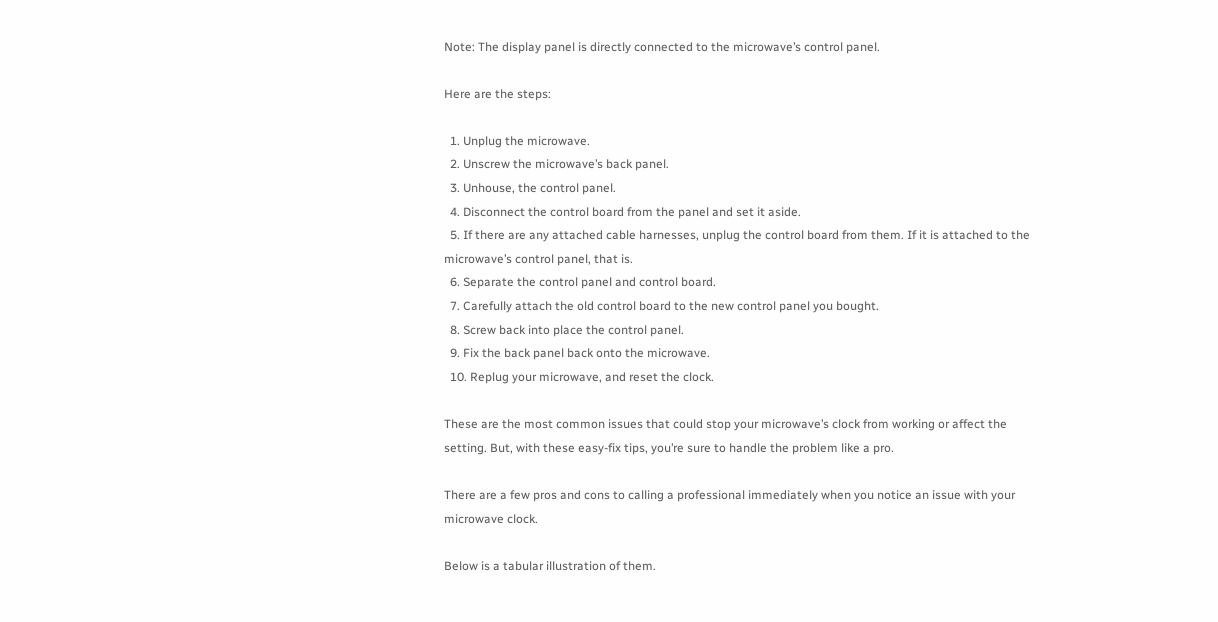Note: The display panel is directly connected to the microwave’s control panel.

Here are the steps:

  1. Unplug the microwave.
  2. Unscrew the microwave’s back panel.
  3. Unhouse, the control panel.
  4. Disconnect the control board from the panel and set it aside.
  5. If there are any attached cable harnesses, unplug the control board from them. If it is attached to the microwave’s control panel, that is.
  6. Separate the control panel and control board.
  7. Carefully attach the old control board to the new control panel you bought.
  8. Screw back into place the control panel.
  9. Fix the back panel back onto the microwave.
  10. Replug your microwave, and reset the clock.

These are the most common issues that could stop your microwave’s clock from working or affect the setting. But, with these easy-fix tips, you’re sure to handle the problem like a pro.

There are a few pros and cons to calling a professional immediately when you notice an issue with your microwave clock.

Below is a tabular illustration of them.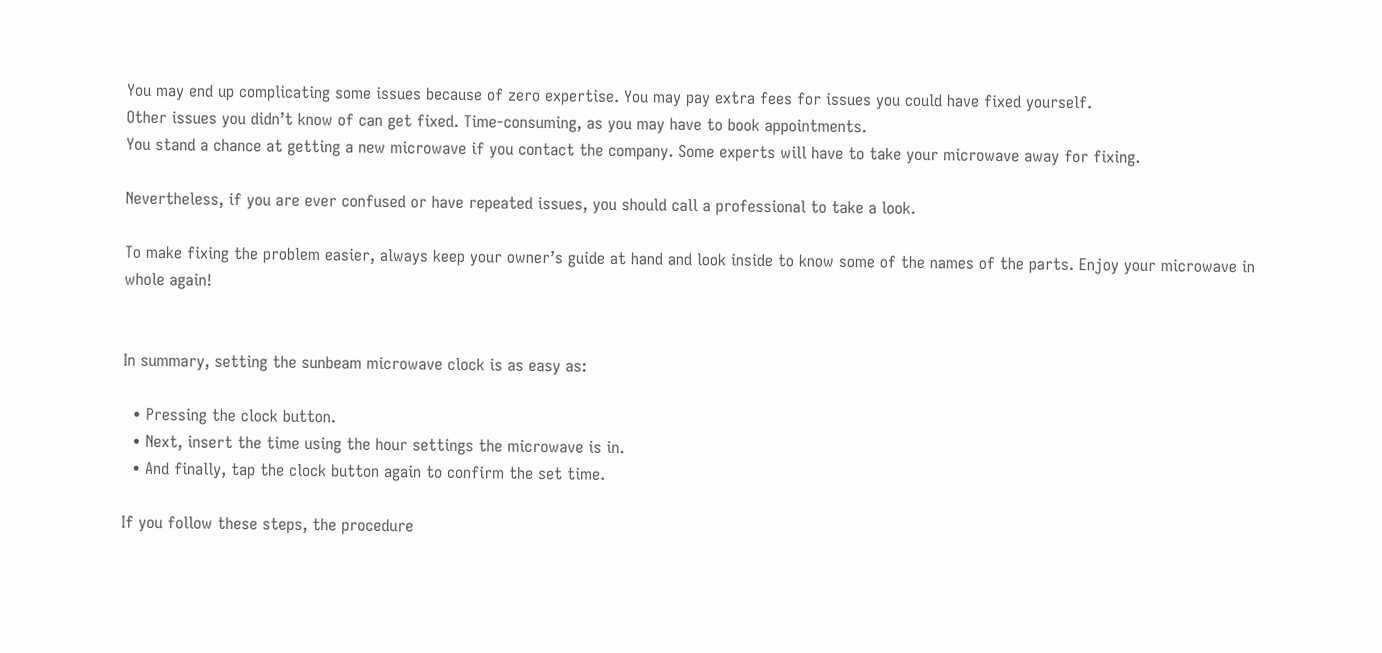You may end up complicating some issues because of zero expertise. You may pay extra fees for issues you could have fixed yourself.
Other issues you didn’t know of can get fixed. Time-consuming, as you may have to book appointments.
You stand a chance at getting a new microwave if you contact the company. Some experts will have to take your microwave away for fixing.

Nevertheless, if you are ever confused or have repeated issues, you should call a professional to take a look.

To make fixing the problem easier, always keep your owner’s guide at hand and look inside to know some of the names of the parts. Enjoy your microwave in whole again!


In summary, setting the sunbeam microwave clock is as easy as:

  • Pressing the clock button.
  • Next, insert the time using the hour settings the microwave is in.
  • And finally, tap the clock button again to confirm the set time.

If you follow these steps, the procedure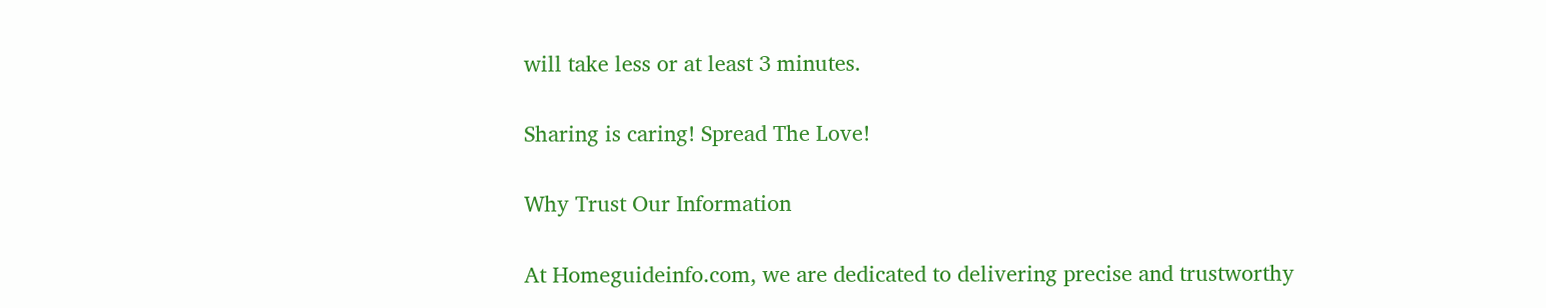will take less or at least 3 minutes.

Sharing is caring! Spread The Love!

Why Trust Our Information

At Homeguideinfo.com, we are dedicated to delivering precise and trustworthy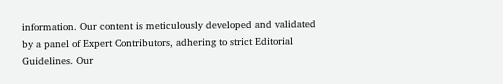information. Our content is meticulously developed and validated by a panel of Expert Contributors, adhering to strict Editorial Guidelines. Our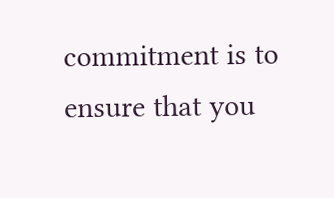commitment is to ensure that you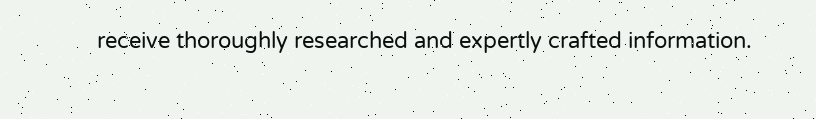receive thoroughly researched and expertly crafted information.